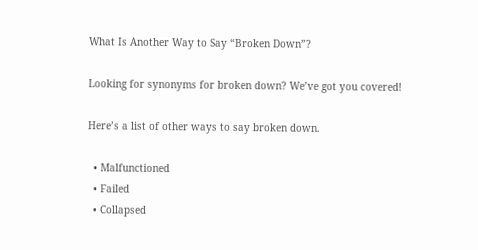What Is Another Way to Say “Broken Down”?

Looking for synonyms for broken down? We’ve got you covered!

Here’s a list of other ways to say broken down.

  • Malfunctioned
  • Failed
  • Collapsed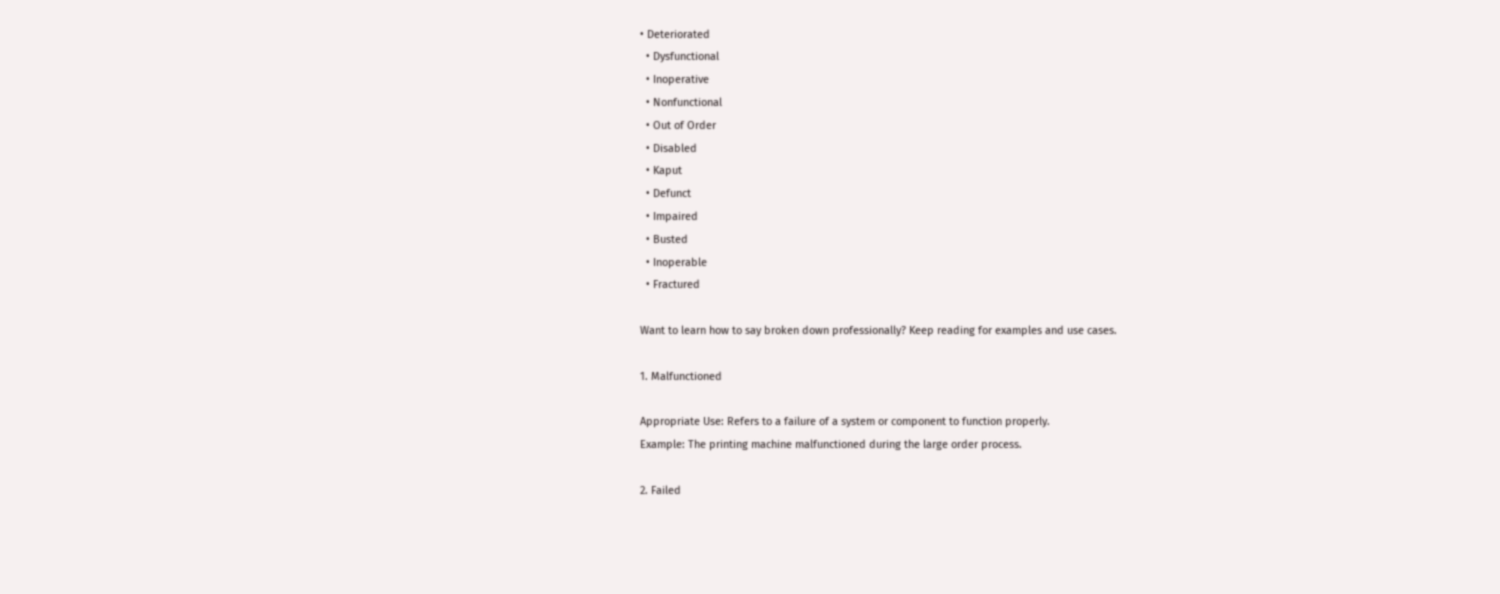• Deteriorated
  • Dysfunctional
  • Inoperative
  • Nonfunctional
  • Out of Order
  • Disabled
  • Kaput
  • Defunct
  • Impaired
  • Busted
  • Inoperable
  • Fractured

Want to learn how to say broken down professionally? Keep reading for examples and use cases.

1. Malfunctioned

Appropriate Use: Refers to a failure of a system or component to function properly.
Example: The printing machine malfunctioned during the large order process.

2. Failed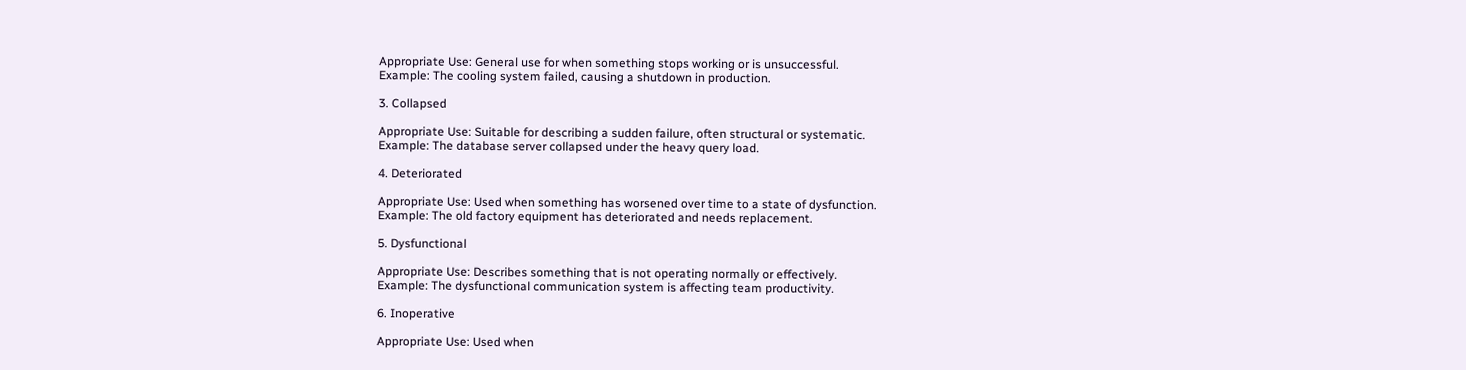Appropriate Use: General use for when something stops working or is unsuccessful.
Example: The cooling system failed, causing a shutdown in production.

3. Collapsed

Appropriate Use: Suitable for describing a sudden failure, often structural or systematic.
Example: The database server collapsed under the heavy query load.

4. Deteriorated

Appropriate Use: Used when something has worsened over time to a state of dysfunction.
Example: The old factory equipment has deteriorated and needs replacement.

5. Dysfunctional

Appropriate Use: Describes something that is not operating normally or effectively.
Example: The dysfunctional communication system is affecting team productivity.

6. Inoperative

Appropriate Use: Used when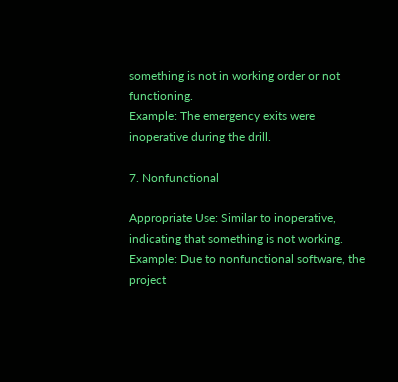something is not in working order or not functioning.
Example: The emergency exits were inoperative during the drill.

7. Nonfunctional

Appropriate Use: Similar to inoperative, indicating that something is not working.
Example: Due to nonfunctional software, the project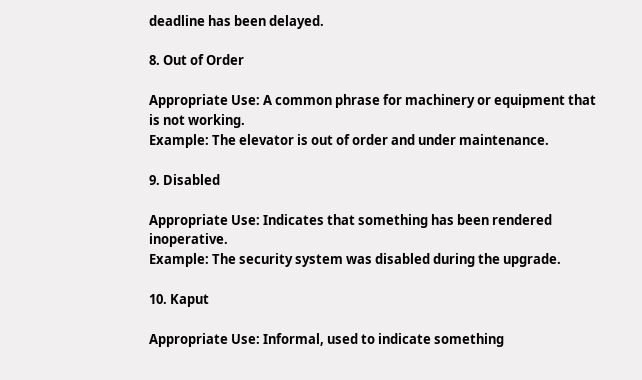deadline has been delayed.

8. Out of Order

Appropriate Use: A common phrase for machinery or equipment that is not working.
Example: The elevator is out of order and under maintenance.

9. Disabled

Appropriate Use: Indicates that something has been rendered inoperative.
Example: The security system was disabled during the upgrade.

10. Kaput

Appropriate Use: Informal, used to indicate something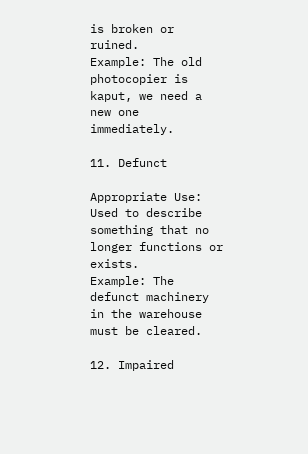is broken or ruined.
Example: The old photocopier is kaput, we need a new one immediately.

11. Defunct

Appropriate Use: Used to describe something that no longer functions or exists.
Example: The defunct machinery in the warehouse must be cleared.

12. Impaired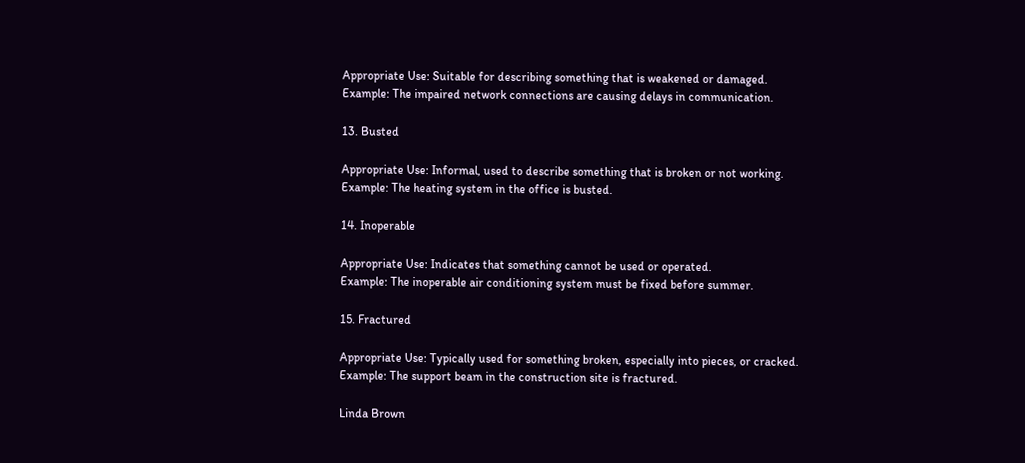Appropriate Use: Suitable for describing something that is weakened or damaged.
Example: The impaired network connections are causing delays in communication.

13. Busted

Appropriate Use: Informal, used to describe something that is broken or not working.
Example: The heating system in the office is busted.

14. Inoperable

Appropriate Use: Indicates that something cannot be used or operated.
Example: The inoperable air conditioning system must be fixed before summer.

15. Fractured

Appropriate Use: Typically used for something broken, especially into pieces, or cracked.
Example: The support beam in the construction site is fractured.

Linda Brown